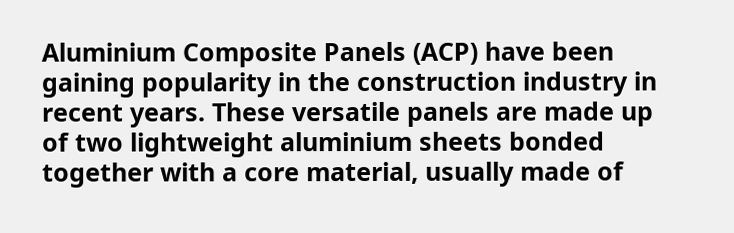Aluminium Composite Panels (ACP) have been gaining popularity in the construction industry in recent years. These versatile panels are made up of two lightweight aluminium sheets bonded together with a core material, usually made of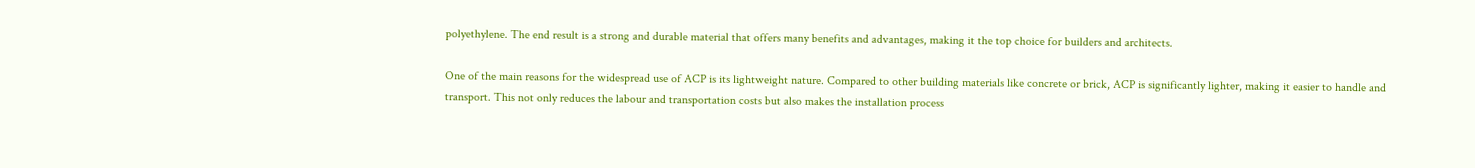polyethylene. The end result is a strong and durable material that offers many benefits and advantages, making it the top choice for builders and architects.

One of the main reasons for the widespread use of ACP is its lightweight nature. Compared to other building materials like concrete or brick, ACP is significantly lighter, making it easier to handle and transport. This not only reduces the labour and transportation costs but also makes the installation process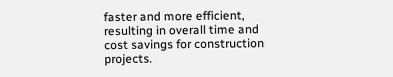faster and more efficient, resulting in overall time and cost savings for construction projects.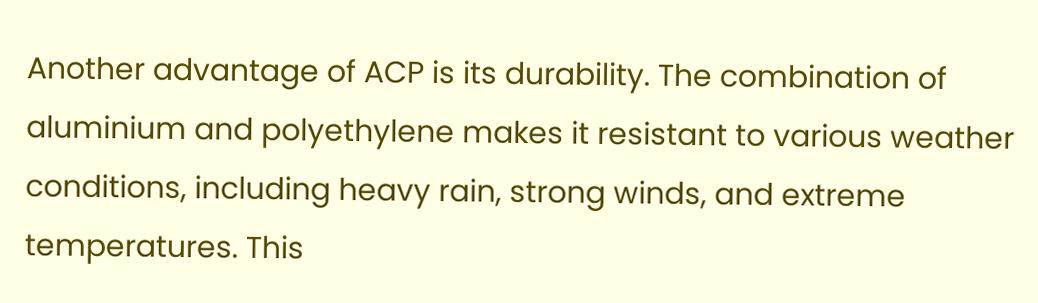Another advantage of ACP is its durability. The combination of aluminium and polyethylene makes it resistant to various weather conditions, including heavy rain, strong winds, and extreme temperatures. This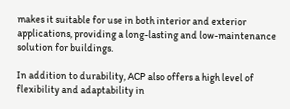makes it suitable for use in both interior and exterior applications, providing a long-lasting and low-maintenance solution for buildings.

In addition to durability, ACP also offers a high level of flexibility and adaptability in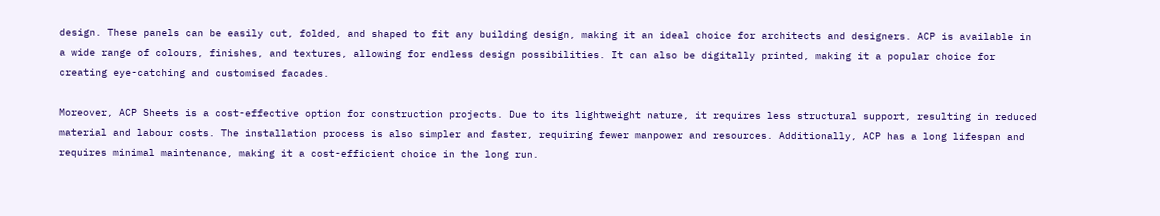design. These panels can be easily cut, folded, and shaped to fit any building design, making it an ideal choice for architects and designers. ACP is available in a wide range of colours, finishes, and textures, allowing for endless design possibilities. It can also be digitally printed, making it a popular choice for creating eye-catching and customised facades.

Moreover, ACP Sheets is a cost-effective option for construction projects. Due to its lightweight nature, it requires less structural support, resulting in reduced material and labour costs. The installation process is also simpler and faster, requiring fewer manpower and resources. Additionally, ACP has a long lifespan and requires minimal maintenance, making it a cost-efficient choice in the long run.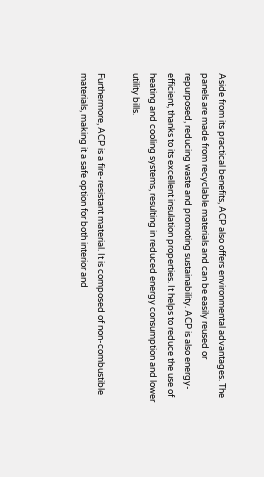Aside from its practical benefits, ACP also offers environmental advantages. The panels are made from recyclable materials and can be easily reused or repurposed, reducing waste and promoting sustainability. ACP is also energy-efficient, thanks to its excellent insulation properties. It helps to reduce the use of heating and cooling systems, resulting in reduced energy consumption and lower utility bills.

Furthermore, ACP is a fire-resistant material. It is composed of non-combustible materials, making it a safe option for both interior and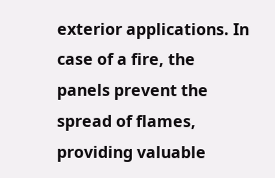exterior applications. In case of a fire, the panels prevent the spread of flames, providing valuable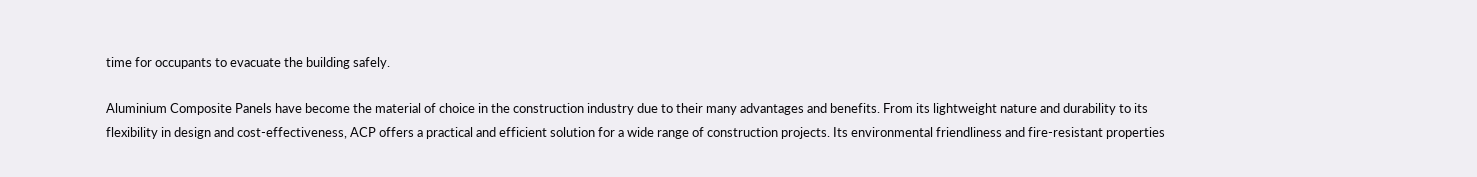time for occupants to evacuate the building safely.

Aluminium Composite Panels have become the material of choice in the construction industry due to their many advantages and benefits. From its lightweight nature and durability to its flexibility in design and cost-effectiveness, ACP offers a practical and efficient solution for a wide range of construction projects. Its environmental friendliness and fire-resistant properties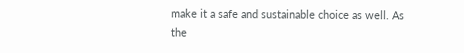make it a safe and sustainable choice as well. As the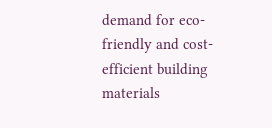demand for eco-friendly and cost-efficient building materials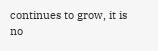continues to grow, it is no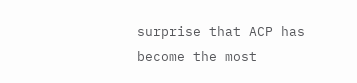surprise that ACP has become the most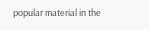popular material in the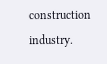construction industry.